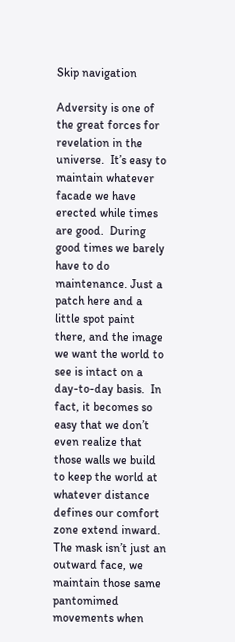Skip navigation

Adversity is one of the great forces for revelation in the universe.  It’s easy to maintain whatever facade we have erected while times are good.  During good times we barely have to do maintenance. Just a patch here and a little spot paint there, and the image we want the world to see is intact on a day-to-day basis.  In fact, it becomes so easy that we don’t even realize that those walls we build to keep the world at whatever distance defines our comfort zone extend inward.  The mask isn’t just an outward face, we maintain those same pantomimed movements when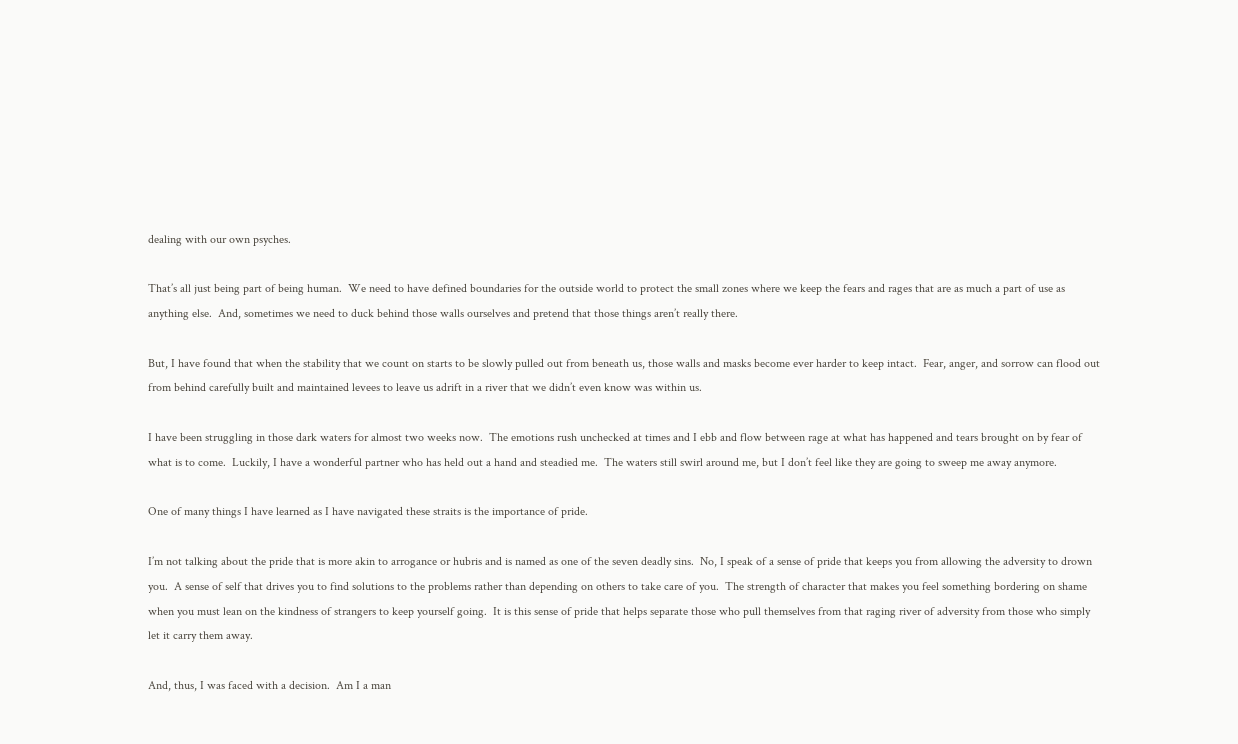dealing with our own psyches.

That’s all just being part of being human.  We need to have defined boundaries for the outside world to protect the small zones where we keep the fears and rages that are as much a part of use as anything else.  And, sometimes we need to duck behind those walls ourselves and pretend that those things aren’t really there.

But, I have found that when the stability that we count on starts to be slowly pulled out from beneath us, those walls and masks become ever harder to keep intact.  Fear, anger, and sorrow can flood out from behind carefully built and maintained levees to leave us adrift in a river that we didn’t even know was within us.

I have been struggling in those dark waters for almost two weeks now.  The emotions rush unchecked at times and I ebb and flow between rage at what has happened and tears brought on by fear of what is to come.  Luckily, I have a wonderful partner who has held out a hand and steadied me.  The waters still swirl around me, but I don’t feel like they are going to sweep me away anymore.

One of many things I have learned as I have navigated these straits is the importance of pride.

I’m not talking about the pride that is more akin to arrogance or hubris and is named as one of the seven deadly sins.  No, I speak of a sense of pride that keeps you from allowing the adversity to drown you.  A sense of self that drives you to find solutions to the problems rather than depending on others to take care of you.  The strength of character that makes you feel something bordering on shame when you must lean on the kindness of strangers to keep yourself going.  It is this sense of pride that helps separate those who pull themselves from that raging river of adversity from those who simply let it carry them away.

And, thus, I was faced with a decision.  Am I a man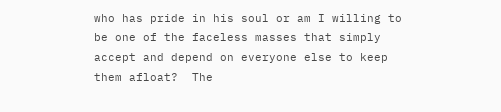who has pride in his soul or am I willing to be one of the faceless masses that simply accept and depend on everyone else to keep them afloat?  The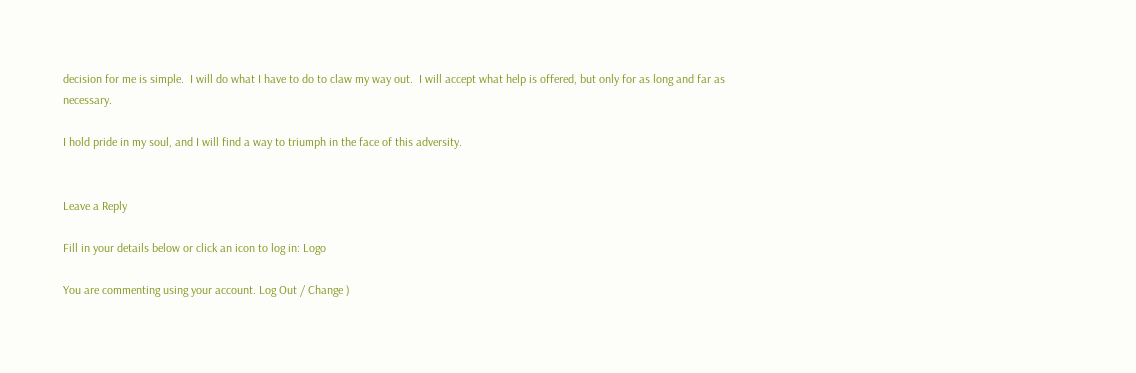decision for me is simple.  I will do what I have to do to claw my way out.  I will accept what help is offered, but only for as long and far as necessary.

I hold pride in my soul, and I will find a way to triumph in the face of this adversity.


Leave a Reply

Fill in your details below or click an icon to log in: Logo

You are commenting using your account. Log Out / Change )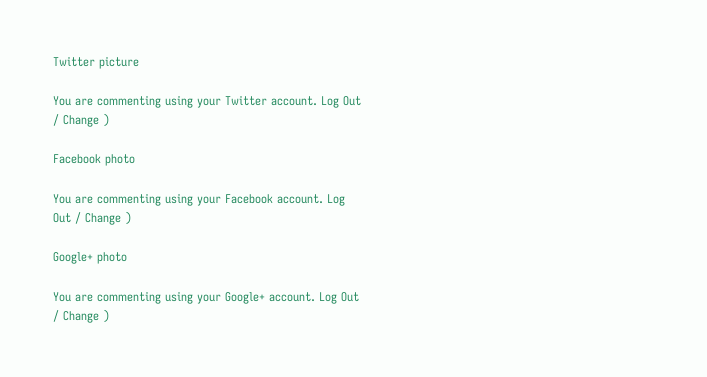Twitter picture

You are commenting using your Twitter account. Log Out / Change )

Facebook photo

You are commenting using your Facebook account. Log Out / Change )

Google+ photo

You are commenting using your Google+ account. Log Out / Change )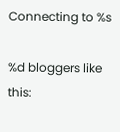Connecting to %s

%d bloggers like this: